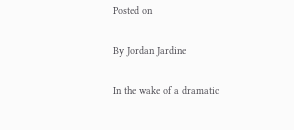Posted on

By Jordan Jardine

In the wake of a dramatic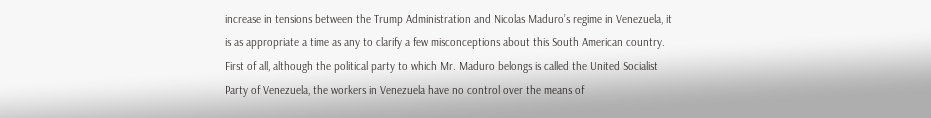increase in tensions between the Trump Administration and Nicolas Maduro’s regime in Venezuela, it is as appropriate a time as any to clarify a few misconceptions about this South American country. First of all, although the political party to which Mr. Maduro belongs is called the United Socialist Party of Venezuela, the workers in Venezuela have no control over the means of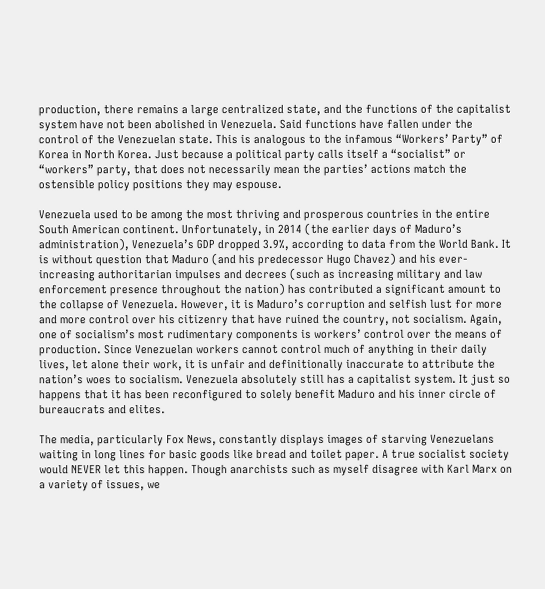production, there remains a large centralized state, and the functions of the capitalist system have not been abolished in Venezuela. Said functions have fallen under the control of the Venezuelan state. This is analogous to the infamous “Workers’ Party” of Korea in North Korea. Just because a political party calls itself a “socialist” or “workers” party, that does not necessarily mean the parties’ actions match the ostensible policy positions they may espouse.

Venezuela used to be among the most thriving and prosperous countries in the entire South American continent. Unfortunately, in 2014 (the earlier days of Maduro’s administration), Venezuela’s GDP dropped 3.9%, according to data from the World Bank. It is without question that Maduro (and his predecessor Hugo Chavez) and his ever-increasing authoritarian impulses and decrees (such as increasing military and law enforcement presence throughout the nation) has contributed a significant amount to the collapse of Venezuela. However, it is Maduro’s corruption and selfish lust for more and more control over his citizenry that have ruined the country, not socialism. Again, one of socialism’s most rudimentary components is workers’ control over the means of production. Since Venezuelan workers cannot control much of anything in their daily lives, let alone their work, it is unfair and definitionally inaccurate to attribute the nation’s woes to socialism. Venezuela absolutely still has a capitalist system. It just so happens that it has been reconfigured to solely benefit Maduro and his inner circle of bureaucrats and elites.

The media, particularly Fox News, constantly displays images of starving Venezuelans waiting in long lines for basic goods like bread and toilet paper. A true socialist society would NEVER let this happen. Though anarchists such as myself disagree with Karl Marx on a variety of issues, we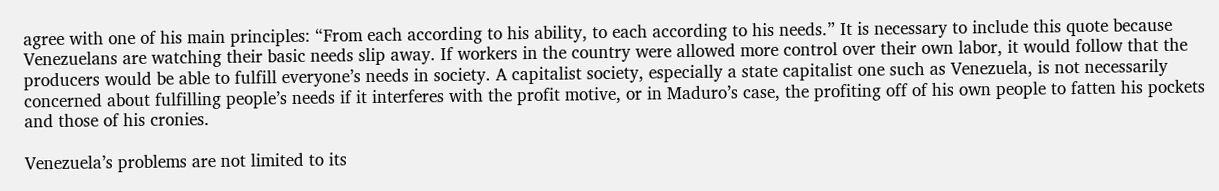agree with one of his main principles: “From each according to his ability, to each according to his needs.” It is necessary to include this quote because Venezuelans are watching their basic needs slip away. If workers in the country were allowed more control over their own labor, it would follow that the producers would be able to fulfill everyone’s needs in society. A capitalist society, especially a state capitalist one such as Venezuela, is not necessarily concerned about fulfilling people’s needs if it interferes with the profit motive, or in Maduro’s case, the profiting off of his own people to fatten his pockets and those of his cronies.

Venezuela’s problems are not limited to its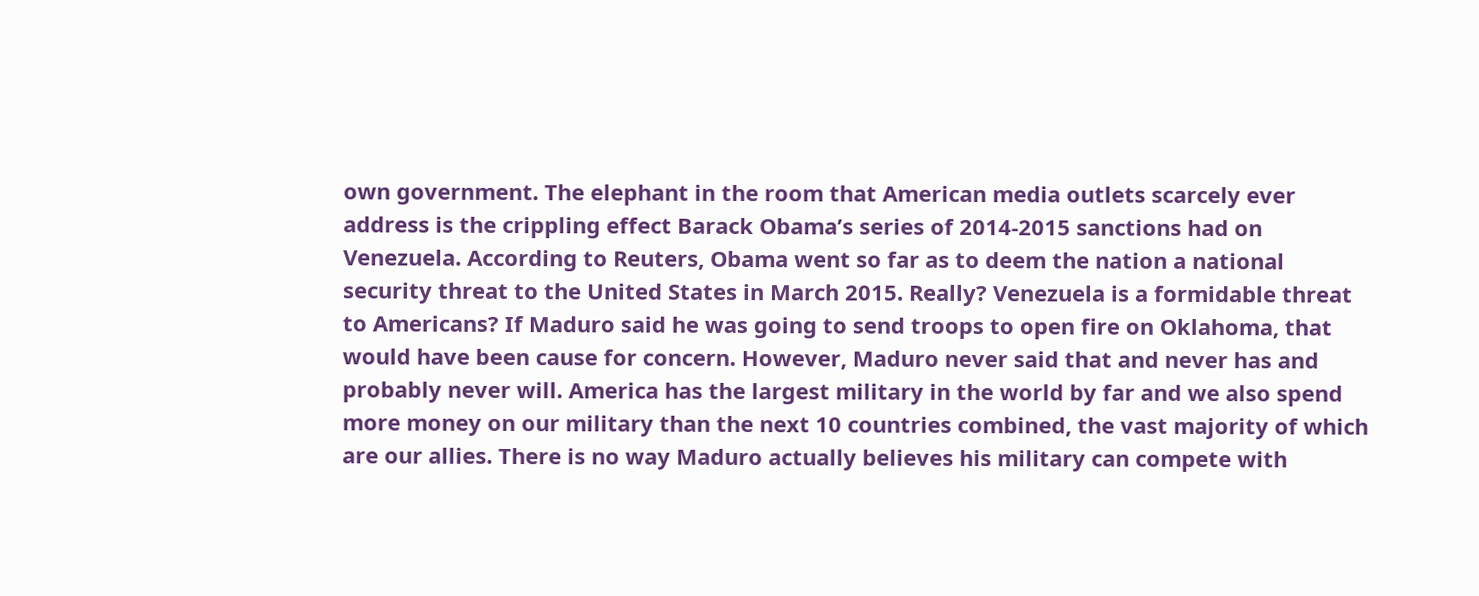own government. The elephant in the room that American media outlets scarcely ever address is the crippling effect Barack Obama’s series of 2014-2015 sanctions had on Venezuela. According to Reuters, Obama went so far as to deem the nation a national security threat to the United States in March 2015. Really? Venezuela is a formidable threat to Americans? If Maduro said he was going to send troops to open fire on Oklahoma, that would have been cause for concern. However, Maduro never said that and never has and probably never will. America has the largest military in the world by far and we also spend more money on our military than the next 10 countries combined, the vast majority of which are our allies. There is no way Maduro actually believes his military can compete with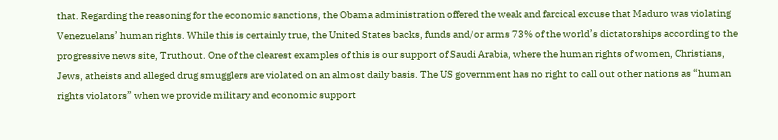that. Regarding the reasoning for the economic sanctions, the Obama administration offered the weak and farcical excuse that Maduro was violating Venezuelans’ human rights. While this is certainly true, the United States backs, funds and/or arms 73% of the world’s dictatorships according to the progressive news site, Truthout. One of the clearest examples of this is our support of Saudi Arabia, where the human rights of women, Christians, Jews, atheists and alleged drug smugglers are violated on an almost daily basis. The US government has no right to call out other nations as “human rights violators” when we provide military and economic support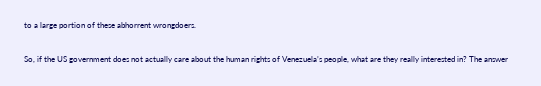to a large portion of these abhorrent wrongdoers.

So, if the US government does not actually care about the human rights of Venezuela’s people, what are they really interested in? The answer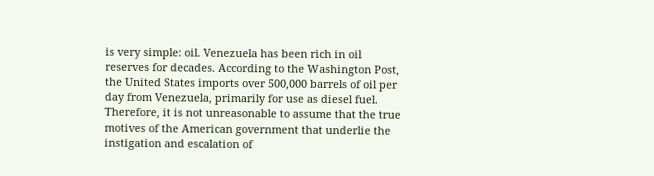is very simple: oil. Venezuela has been rich in oil reserves for decades. According to the Washington Post, the United States imports over 500,000 barrels of oil per day from Venezuela, primarily for use as diesel fuel. Therefore, it is not unreasonable to assume that the true motives of the American government that underlie the instigation and escalation of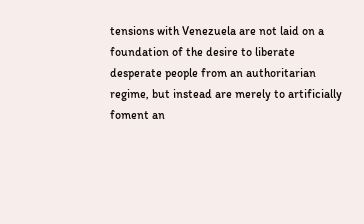tensions with Venezuela are not laid on a foundation of the desire to liberate desperate people from an authoritarian regime, but instead are merely to artificially foment an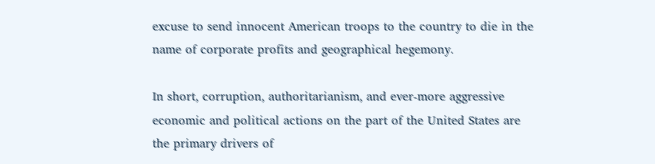excuse to send innocent American troops to the country to die in the name of corporate profits and geographical hegemony.

In short, corruption, authoritarianism, and ever-more aggressive economic and political actions on the part of the United States are the primary drivers of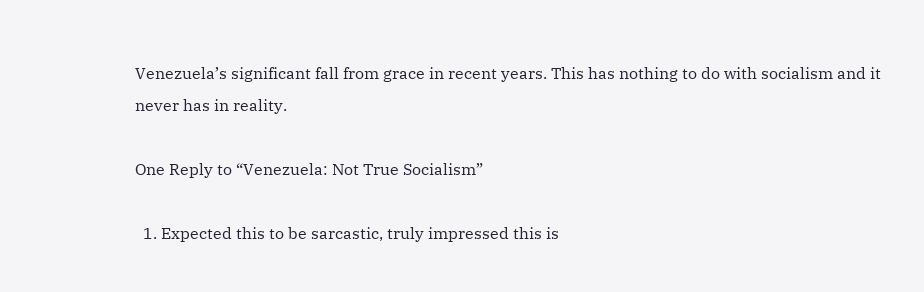Venezuela’s significant fall from grace in recent years. This has nothing to do with socialism and it never has in reality.

One Reply to “Venezuela: Not True Socialism”

  1. Expected this to be sarcastic, truly impressed this is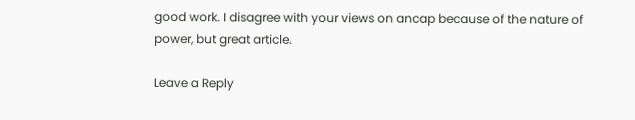good work. I disagree with your views on ancap because of the nature of power, but great article.

Leave a Reply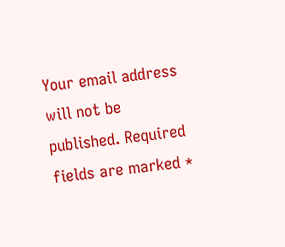Your email address will not be published. Required fields are marked *